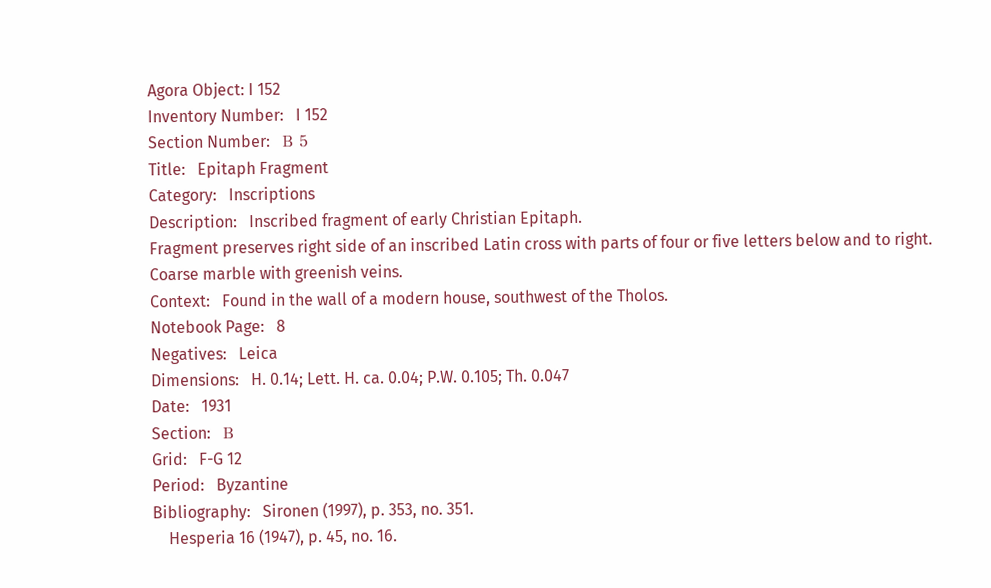Agora Object: I 152
Inventory Number:   I 152
Section Number:   Β 5
Title:   Epitaph Fragment
Category:   Inscriptions
Description:   Inscribed fragment of early Christian Epitaph.
Fragment preserves right side of an inscribed Latin cross with parts of four or five letters below and to right.
Coarse marble with greenish veins.
Context:   Found in the wall of a modern house, southwest of the Tholos.
Notebook Page:   8
Negatives:   Leica
Dimensions:   H. 0.14; Lett. H. ca. 0.04; P.W. 0.105; Th. 0.047
Date:   1931
Section:   Β
Grid:   F-G 12
Period:   Byzantine
Bibliography:   Sironen (1997), p. 353, no. 351.
    Hesperia 16 (1947), p. 45, no. 16.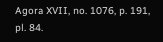Agora XVII, no. 1076, p. 191, pl. 84.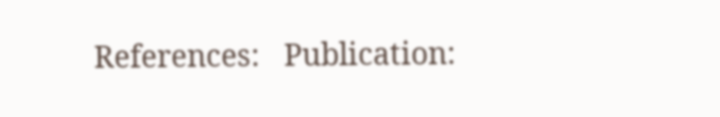References:   Publication: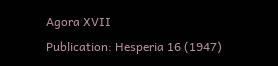Agora XVII
Publication: Hesperia 16 (1947)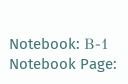Notebook: Β-1
Notebook Page: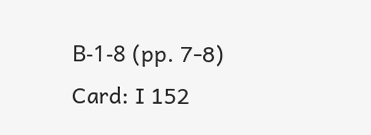Β-1-8 (pp. 7-8)
Card: I 152